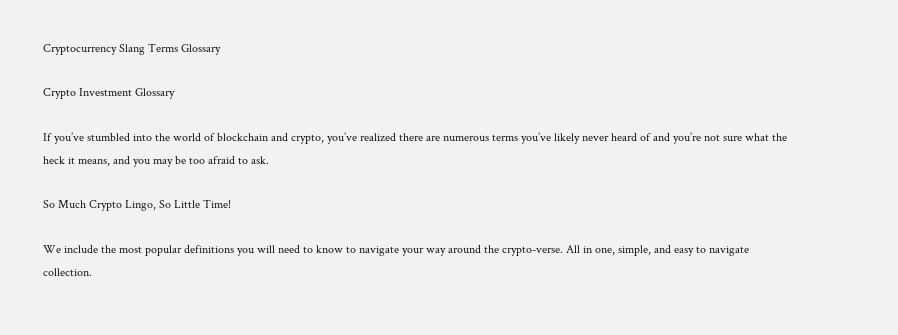Cryptocurrency Slang Terms Glossary

Crypto Investment Glossary

If you’ve stumbled into the world of blockchain and crypto, you’ve realized there are numerous terms you’ve likely never heard of and you’re not sure what the heck it means, and you may be too afraid to ask.

So Much Crypto Lingo, So Little Time!

We include the most popular definitions you will need to know to navigate your way around the crypto-verse. All in one, simple, and easy to navigate collection.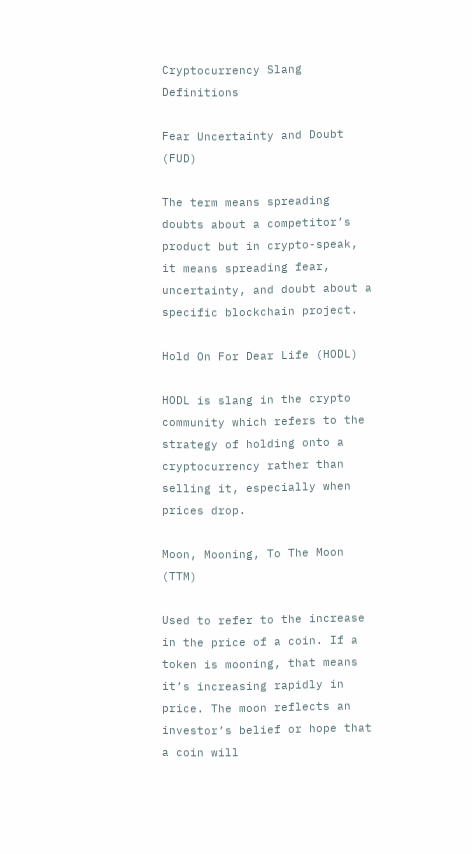Cryptocurrency Slang Definitions

Fear Uncertainty and Doubt (FUD)

The term means spreading doubts about a competitor’s product but in crypto-speak, it means spreading fear, uncertainty, and doubt about a specific blockchain project.

Hold On For Dear Life (HODL)

HODL is slang in the crypto community which refers to the strategy of holding onto a cryptocurrency rather than selling it, especially when prices drop.

Moon, Mooning, To The Moon (TTM)

Used to refer to the increase in the price of a coin. If a token is mooning, that means it’s increasing rapidly in price. The moon reflects an investor’s belief or hope that a coin will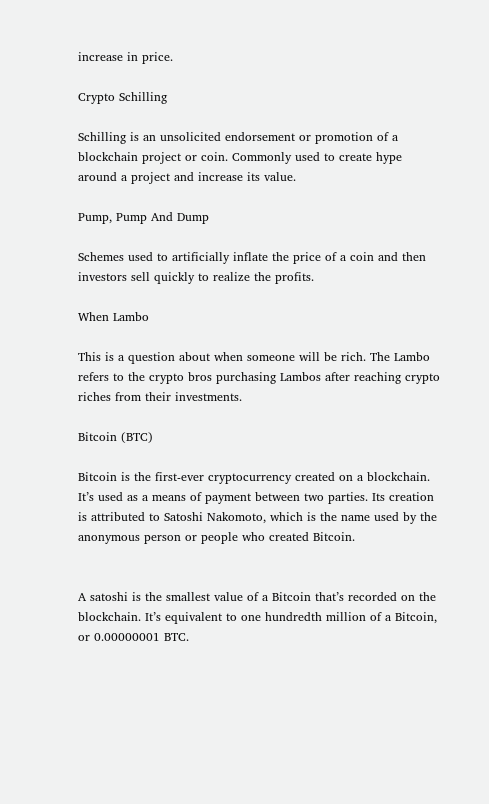increase in price.

Crypto Schilling

Schilling is an unsolicited endorsement or promotion of a blockchain project or coin. Commonly used to create hype around a project and increase its value.

Pump, Pump And Dump

Schemes used to artificially inflate the price of a coin and then investors sell quickly to realize the profits.

When Lambo

This is a question about when someone will be rich. The Lambo refers to the crypto bros purchasing Lambos after reaching crypto riches from their investments.

Bitcoin (BTC)

Bitcoin is the first-ever cryptocurrency created on a blockchain. It’s used as a means of payment between two parties. Its creation is attributed to Satoshi Nakomoto, which is the name used by the anonymous person or people who created Bitcoin.


A satoshi is the smallest value of a Bitcoin that’s recorded on the blockchain. It’s equivalent to one hundredth million of a Bitcoin, or 0.00000001 BTC.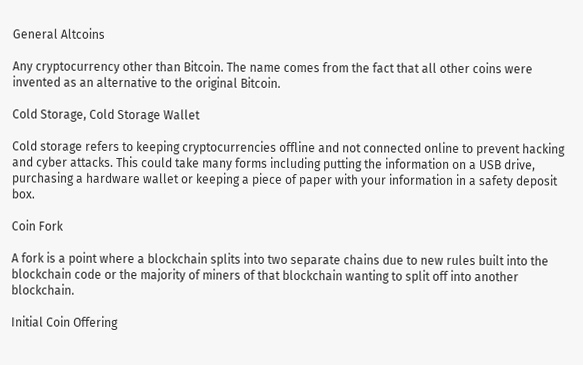General Altcoins

Any cryptocurrency other than Bitcoin. The name comes from the fact that all other coins were invented as an alternative to the original Bitcoin.

Cold Storage, Cold Storage Wallet

Cold storage refers to keeping cryptocurrencies offline and not connected online to prevent hacking and cyber attacks. This could take many forms including putting the information on a USB drive, purchasing a hardware wallet or keeping a piece of paper with your information in a safety deposit box.

Coin Fork

A fork is a point where a blockchain splits into two separate chains due to new rules built into the blockchain code or the majority of miners of that blockchain wanting to split off into another blockchain.

Initial Coin Offering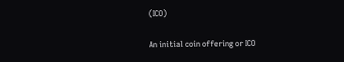(ICO)

An initial coin offering or ICO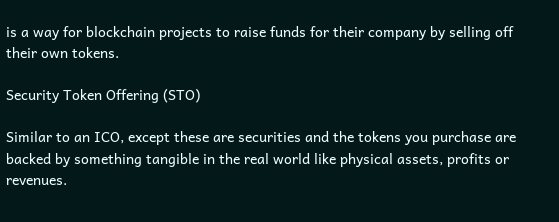is a way for blockchain projects to raise funds for their company by selling off their own tokens.

Security Token Offering (STO)

Similar to an ICO, except these are securities and the tokens you purchase are backed by something tangible in the real world like physical assets, profits or revenues.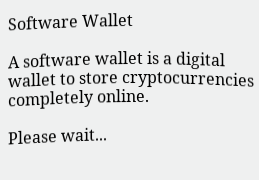Software Wallet

A software wallet is a digital wallet to store cryptocurrencies completely online.

Please wait...